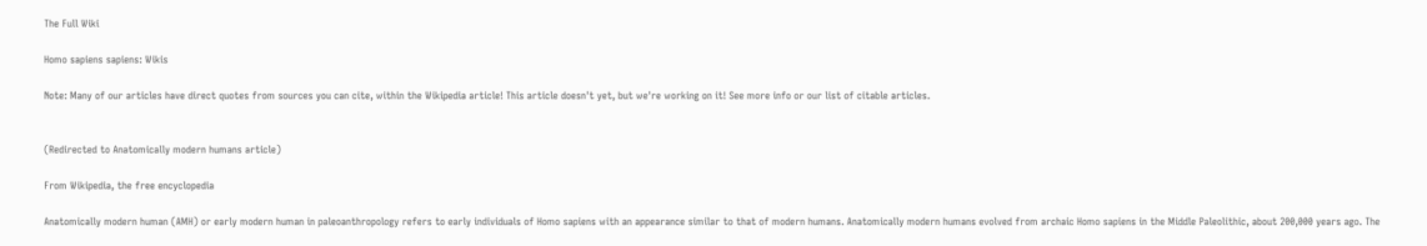The Full Wiki

Homo sapiens sapiens: Wikis

Note: Many of our articles have direct quotes from sources you can cite, within the Wikipedia article! This article doesn't yet, but we're working on it! See more info or our list of citable articles.


(Redirected to Anatomically modern humans article)

From Wikipedia, the free encyclopedia

Anatomically modern human (AMH) or early modern human in paleoanthropology refers to early individuals of Homo sapiens with an appearance similar to that of modern humans. Anatomically modern humans evolved from archaic Homo sapiens in the Middle Paleolithic, about 200,000 years ago. The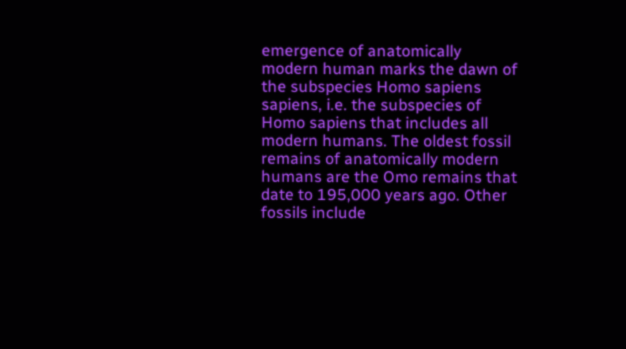emergence of anatomically modern human marks the dawn of the subspecies Homo sapiens sapiens, i.e. the subspecies of Homo sapiens that includes all modern humans. The oldest fossil remains of anatomically modern humans are the Omo remains that date to 195,000 years ago. Other fossils include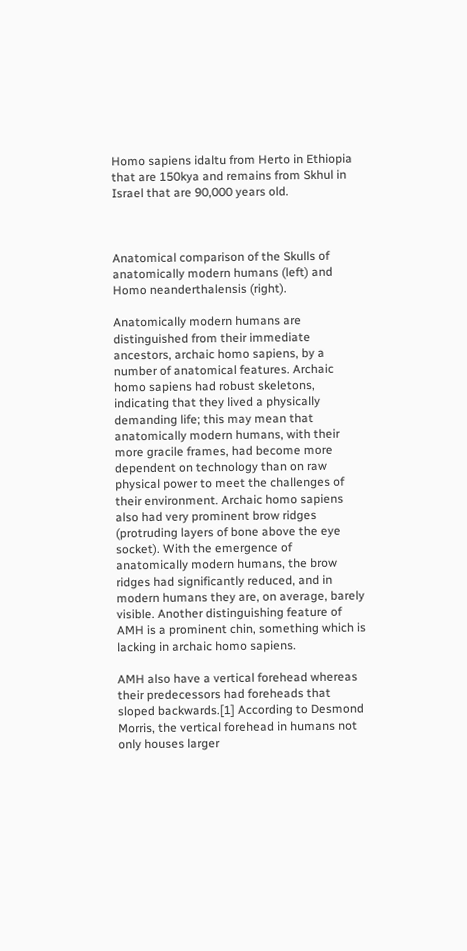Homo sapiens idaltu from Herto in Ethiopia that are 150kya and remains from Skhul in Israel that are 90,000 years old.



Anatomical comparison of the Skulls of anatomically modern humans (left) and Homo neanderthalensis (right).

Anatomically modern humans are distinguished from their immediate ancestors, archaic homo sapiens, by a number of anatomical features. Archaic homo sapiens had robust skeletons, indicating that they lived a physically demanding life; this may mean that anatomically modern humans, with their more gracile frames, had become more dependent on technology than on raw physical power to meet the challenges of their environment. Archaic homo sapiens also had very prominent brow ridges (protruding layers of bone above the eye socket). With the emergence of anatomically modern humans, the brow ridges had significantly reduced, and in modern humans they are, on average, barely visible. Another distinguishing feature of AMH is a prominent chin, something which is lacking in archaic homo sapiens.

AMH also have a vertical forehead whereas their predecessors had foreheads that sloped backwards.[1] According to Desmond Morris, the vertical forehead in humans not only houses larger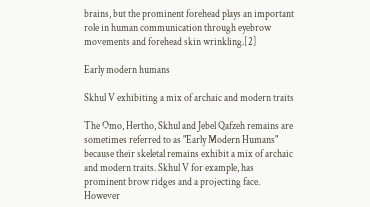brains, but the prominent forehead plays an important role in human communication through eyebrow movements and forehead skin wrinkling.[2]

Early modern humans

Skhul V exhibiting a mix of archaic and modern traits

The Omo, Hertho, Skhul and Jebel Qafzeh remains are sometimes referred to as "Early Modern Humans" because their skeletal remains exhibit a mix of archaic and modern traits. Skhul V for example, has prominent brow ridges and a projecting face. However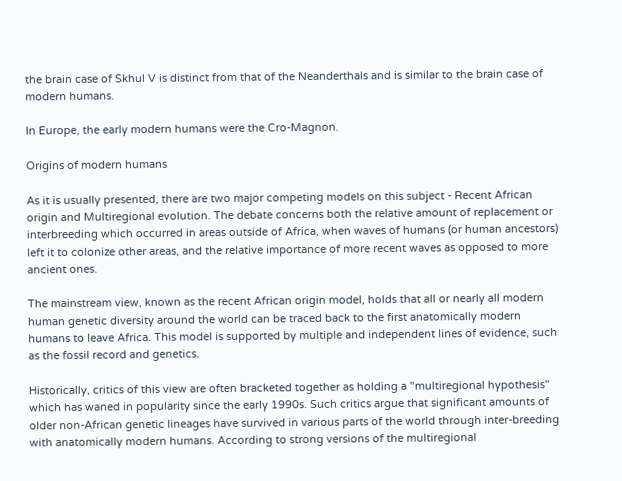the brain case of Skhul V is distinct from that of the Neanderthals and is similar to the brain case of modern humans.

In Europe, the early modern humans were the Cro-Magnon.

Origins of modern humans

As it is usually presented, there are two major competing models on this subject - Recent African origin and Multiregional evolution. The debate concerns both the relative amount of replacement or interbreeding which occurred in areas outside of Africa, when waves of humans (or human ancestors) left it to colonize other areas, and the relative importance of more recent waves as opposed to more ancient ones.

The mainstream view, known as the recent African origin model, holds that all or nearly all modern human genetic diversity around the world can be traced back to the first anatomically modern humans to leave Africa. This model is supported by multiple and independent lines of evidence, such as the fossil record and genetics.

Historically, critics of this view are often bracketed together as holding a "multiregional hypothesis" which has waned in popularity since the early 1990s. Such critics argue that significant amounts of older non-African genetic lineages have survived in various parts of the world through inter-breeding with anatomically modern humans. According to strong versions of the multiregional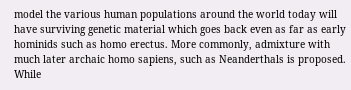model the various human populations around the world today will have surviving genetic material which goes back even as far as early hominids such as homo erectus. More commonly, admixture with much later archaic homo sapiens, such as Neanderthals is proposed. While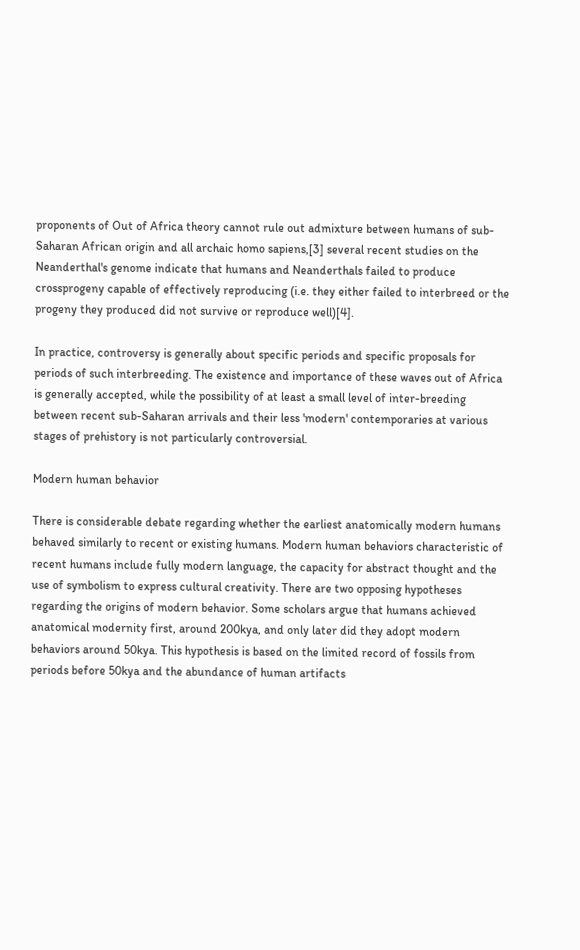proponents of Out of Africa theory cannot rule out admixture between humans of sub-Saharan African origin and all archaic homo sapiens,[3] several recent studies on the Neanderthal's genome indicate that humans and Neanderthals failed to produce crossprogeny capable of effectively reproducing (i.e. they either failed to interbreed or the progeny they produced did not survive or reproduce well)[4].

In practice, controversy is generally about specific periods and specific proposals for periods of such interbreeding. The existence and importance of these waves out of Africa is generally accepted, while the possibility of at least a small level of inter-breeding between recent sub-Saharan arrivals and their less 'modern' contemporaries at various stages of prehistory is not particularly controversial.

Modern human behavior

There is considerable debate regarding whether the earliest anatomically modern humans behaved similarly to recent or existing humans. Modern human behaviors characteristic of recent humans include fully modern language, the capacity for abstract thought and the use of symbolism to express cultural creativity. There are two opposing hypotheses regarding the origins of modern behavior. Some scholars argue that humans achieved anatomical modernity first, around 200kya, and only later did they adopt modern behaviors around 50kya. This hypothesis is based on the limited record of fossils from periods before 50kya and the abundance of human artifacts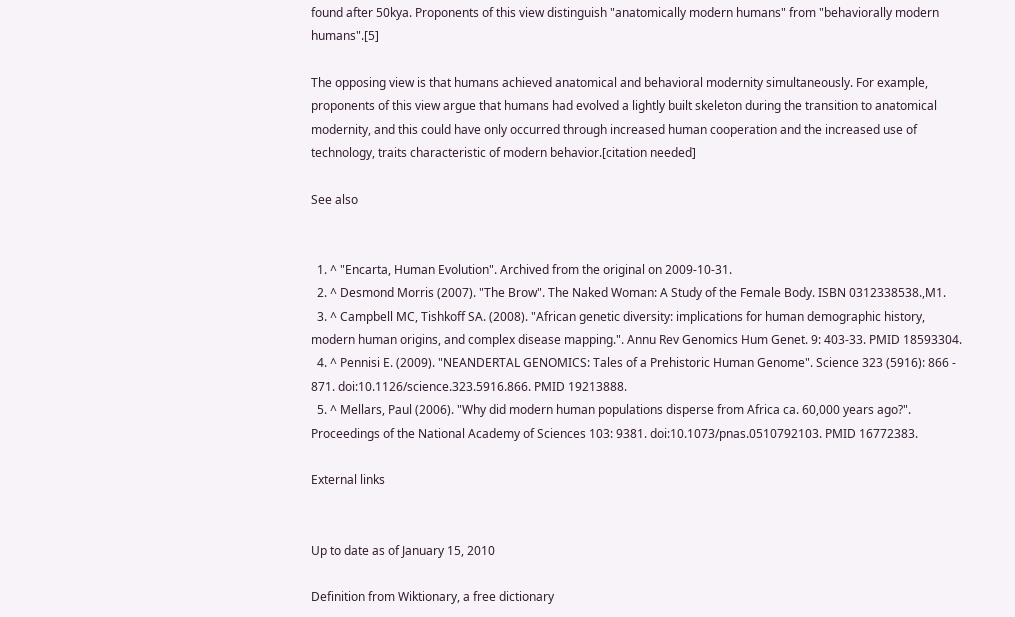found after 50kya. Proponents of this view distinguish "anatomically modern humans" from "behaviorally modern humans".[5]

The opposing view is that humans achieved anatomical and behavioral modernity simultaneously. For example, proponents of this view argue that humans had evolved a lightly built skeleton during the transition to anatomical modernity, and this could have only occurred through increased human cooperation and the increased use of technology, traits characteristic of modern behavior.[citation needed]

See also


  1. ^ "Encarta, Human Evolution". Archived from the original on 2009-10-31.
  2. ^ Desmond Morris (2007). "The Brow". The Naked Woman: A Study of the Female Body. ISBN 0312338538.,M1.
  3. ^ Campbell MC, Tishkoff SA. (2008). "African genetic diversity: implications for human demographic history, modern human origins, and complex disease mapping.". Annu Rev Genomics Hum Genet. 9: 403-33. PMID 18593304.
  4. ^ Pennisi E. (2009). "NEANDERTAL GENOMICS: Tales of a Prehistoric Human Genome". Science 323 (5916): 866 - 871. doi:10.1126/science.323.5916.866. PMID 19213888.
  5. ^ Mellars, Paul (2006). "Why did modern human populations disperse from Africa ca. 60,000 years ago?". Proceedings of the National Academy of Sciences 103: 9381. doi:10.1073/pnas.0510792103. PMID 16772383.

External links


Up to date as of January 15, 2010

Definition from Wiktionary, a free dictionary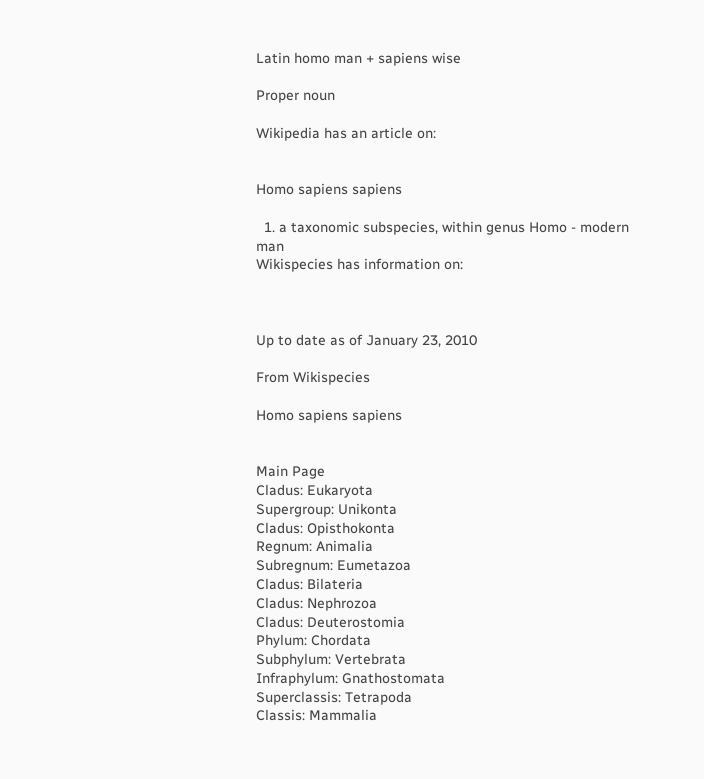Latin homo man + sapiens wise

Proper noun

Wikipedia has an article on:


Homo sapiens sapiens

  1. a taxonomic subspecies, within genus Homo - modern man
Wikispecies has information on:



Up to date as of January 23, 2010

From Wikispecies

Homo sapiens sapiens


Main Page
Cladus: Eukaryota
Supergroup: Unikonta
Cladus: Opisthokonta
Regnum: Animalia
Subregnum: Eumetazoa
Cladus: Bilateria
Cladus: Nephrozoa
Cladus: Deuterostomia
Phylum: Chordata
Subphylum: Vertebrata
Infraphylum: Gnathostomata
Superclassis: Tetrapoda
Classis: Mammalia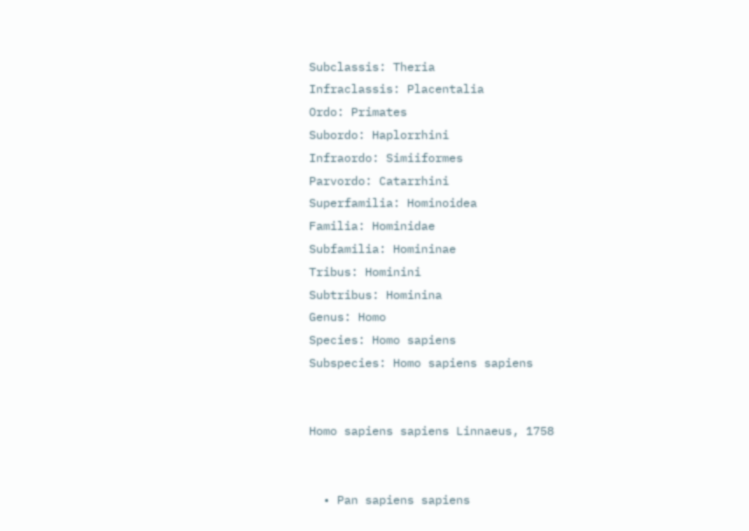Subclassis: Theria
Infraclassis: Placentalia
Ordo: Primates
Subordo: Haplorrhini
Infraordo: Simiiformes
Parvordo: Catarrhini
Superfamilia: Hominoidea
Familia: Hominidae
Subfamilia: Homininae
Tribus: Hominini
Subtribus: Hominina
Genus: Homo
Species: Homo sapiens
Subspecies: Homo sapiens sapiens


Homo sapiens sapiens Linnaeus, 1758


  • Pan sapiens sapiens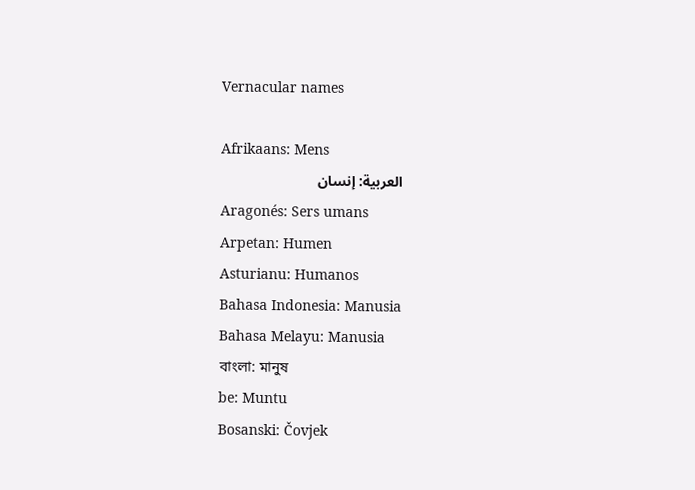Vernacular names

Afrikaans: Mens
العربية: إنسان
Aragonés: Sers umans
Arpetan: Humen
Asturianu: Humanos
Bahasa Indonesia: Manusia
Bahasa Melayu: Manusia
বাংলা: মানুষ
be: Muntu
Bosanski: Čovjek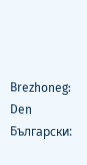Brezhoneg: Den
Български: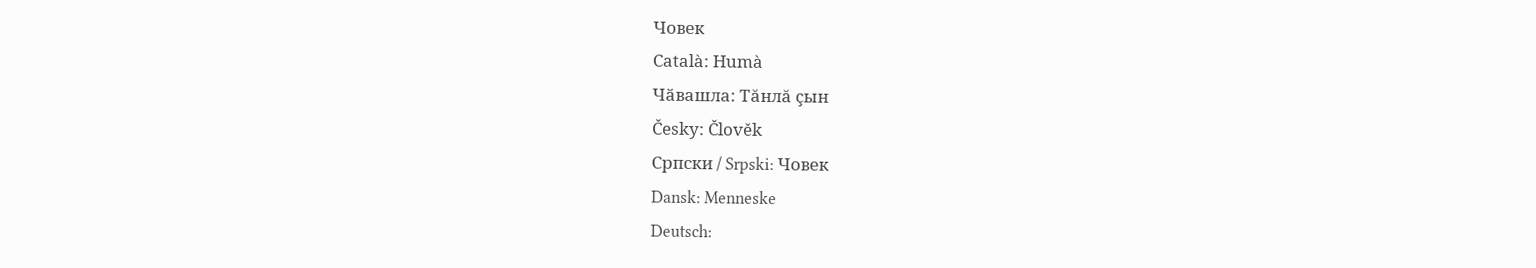Човек
Català: Humà
Чӑвашла: Тăнлă çын
Česky: Člověk
Српски / Srpski: Човек
Dansk: Menneske
Deutsch: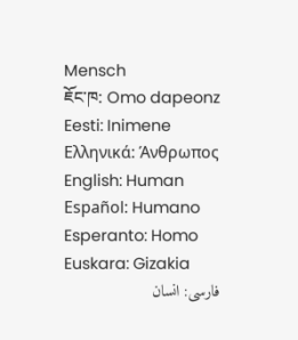Mensch
ཇོང་ཁ: Omo dapeonz
Eesti: Inimene
Ελληνικά: Άνθρωπος
English: Human
Español: Humano
Esperanto: Homo
Euskara: Gizakia
فارسی: انسان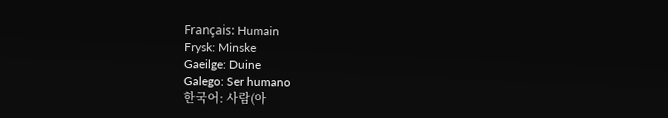Français: Humain
Frysk: Minske
Gaeilge: Duine
Galego: Ser humano
한국어: 사람(아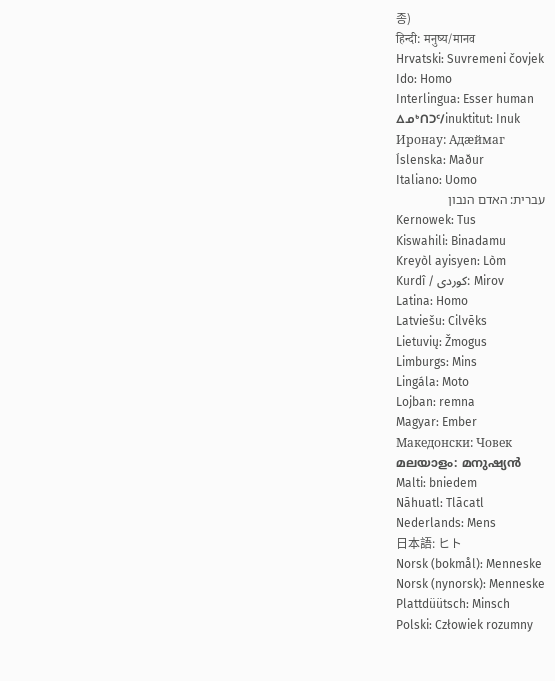종)
हिन्दी: मनुष्य/मानव
Hrvatski: Suvremeni čovjek
Ido: Homo
Interlingua: Esser human
ᐃᓄᒃᑎᑐᑦ/inuktitut: Inuk
Иронау: Адæймаг
Íslenska: Maður
Italiano: Uomo
עברית: האדם הנבון
Kernowek: Tus
Kiswahili: Binadamu
Kreyòl ayisyen: Lòm
Kurdî / كوردی: Mirov
Latina: Homo
Latviešu: Cilvēks
Lietuvių: Žmogus
Limburgs: Mins
Lingála: Moto
Lojban: remna
Magyar: Ember
Македонски: Човек
മലയാളം: മനുഷ്യന്‍
Malti: bniedem
Nāhuatl: Tlācatl
Nederlands: Mens
日本語: ヒト
Norsk (bokmål): Menneske
Norsk (nynorsk): Menneske
Plattdüütsch: Minsch
Polski: Człowiek rozumny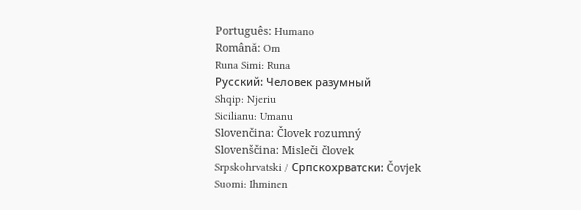Português: Humano
Română: Om
Runa Simi: Runa
Русский: Человек разумный
Shqip: Njeriu
Sicilianu: Umanu
Slovenčina: Človek rozumný
Slovenščina: Misleči človek
Srpskohrvatski / Српскохрватски: Čovjek
Suomi: Ihminen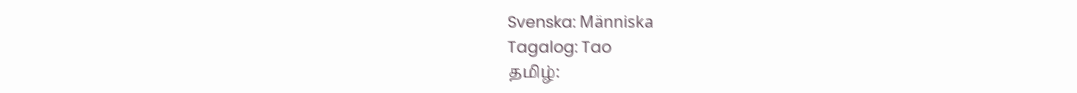Svenska: Människa
Tagalog: Tao
தமிழ்: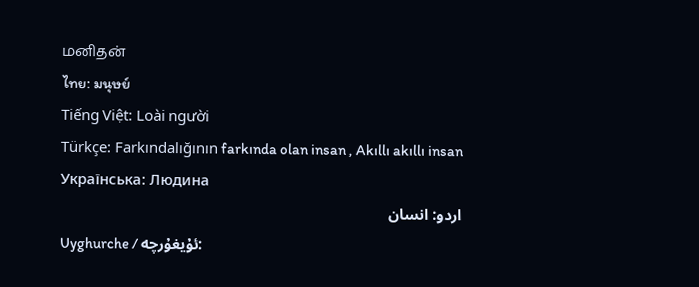மனிதன்
ไทย: มนุษย์
Tiếng Việt: Loài người
Türkçe: Farkındalığının farkında olan insan , Akıllı akıllı insan
Українська: Людина
اردو: انسان
Uyghurche / ئۇيغۇرچە: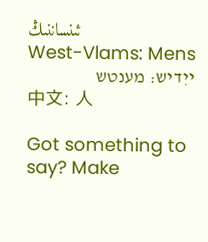ئىنساننىڭ
West-Vlams: Mens
ייִדיש: מענטש
中文: 人

Got something to say? Make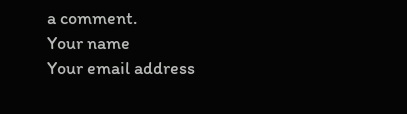a comment.
Your name
Your email address